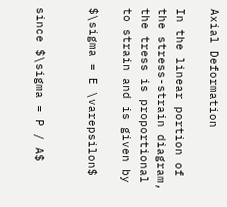Axial Deformation

In the linear portion of the stress-strain diagram, the tress is proportional to strain and is given by

$\sigma = E \varepsilon$


since $\sigma = P / A$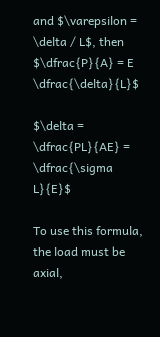and $\varepsilon = \delta / L$, then $\dfrac{P}{A} = E \dfrac{\delta}{L}$

$\delta = \dfrac{PL}{AE} = \dfrac{\sigma L}{E}$

To use this formula, the load must be axial,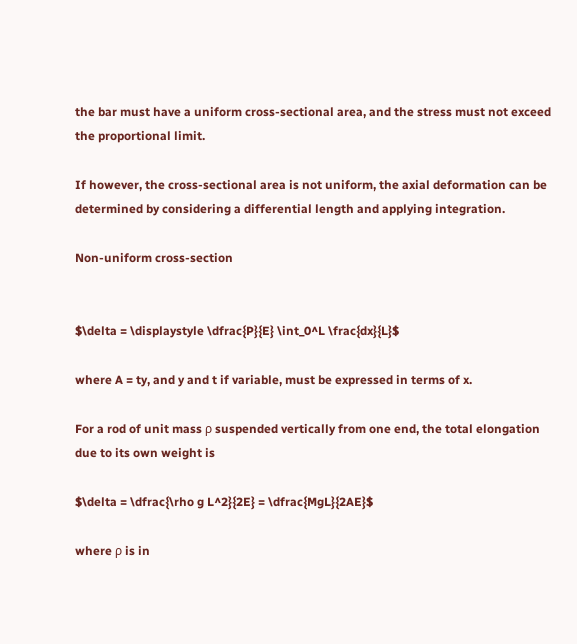the bar must have a uniform cross-sectional area, and the stress must not exceed the proportional limit.

If however, the cross-sectional area is not uniform, the axial deformation can be determined by considering a differential length and applying integration.

Non-uniform cross-section


$\delta = \displaystyle \dfrac{P}{E} \int_0^L \frac{dx}{L}$

where A = ty, and y and t if variable, must be expressed in terms of x.

For a rod of unit mass ρ suspended vertically from one end, the total elongation due to its own weight is

$\delta = \dfrac{\rho g L^2}{2E} = \dfrac{MgL}{2AE}$

where ρ is in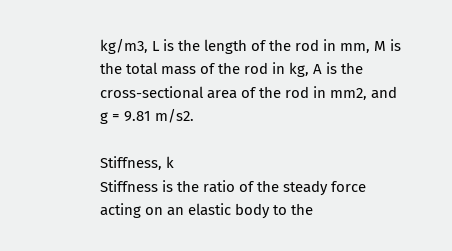kg/m3, L is the length of the rod in mm, M is the total mass of the rod in kg, A is the cross-sectional area of the rod in mm2, and g = 9.81 m/s2.

Stiffness, k
Stiffness is the ratio of the steady force acting on an elastic body to the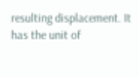resulting displacement. It has the unit of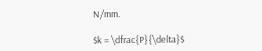N/mm.

$k = \dfrac{P}{\delta}$